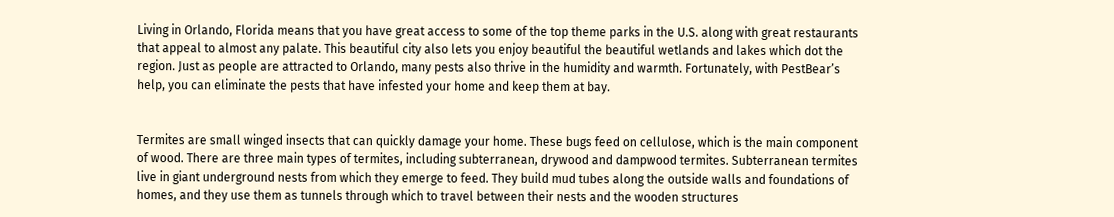Living in Orlando, Florida means that you have great access to some of the top theme parks in the U.S. along with great restaurants that appeal to almost any palate. This beautiful city also lets you enjoy beautiful the beautiful wetlands and lakes which dot the region. Just as people are attracted to Orlando, many pests also thrive in the humidity and warmth. Fortunately, with PestBear’s help, you can eliminate the pests that have infested your home and keep them at bay.


Termites are small winged insects that can quickly damage your home. These bugs feed on cellulose, which is the main component of wood. There are three main types of termites, including subterranean, drywood and dampwood termites. Subterranean termites live in giant underground nests from which they emerge to feed. They build mud tubes along the outside walls and foundations of homes, and they use them as tunnels through which to travel between their nests and the wooden structures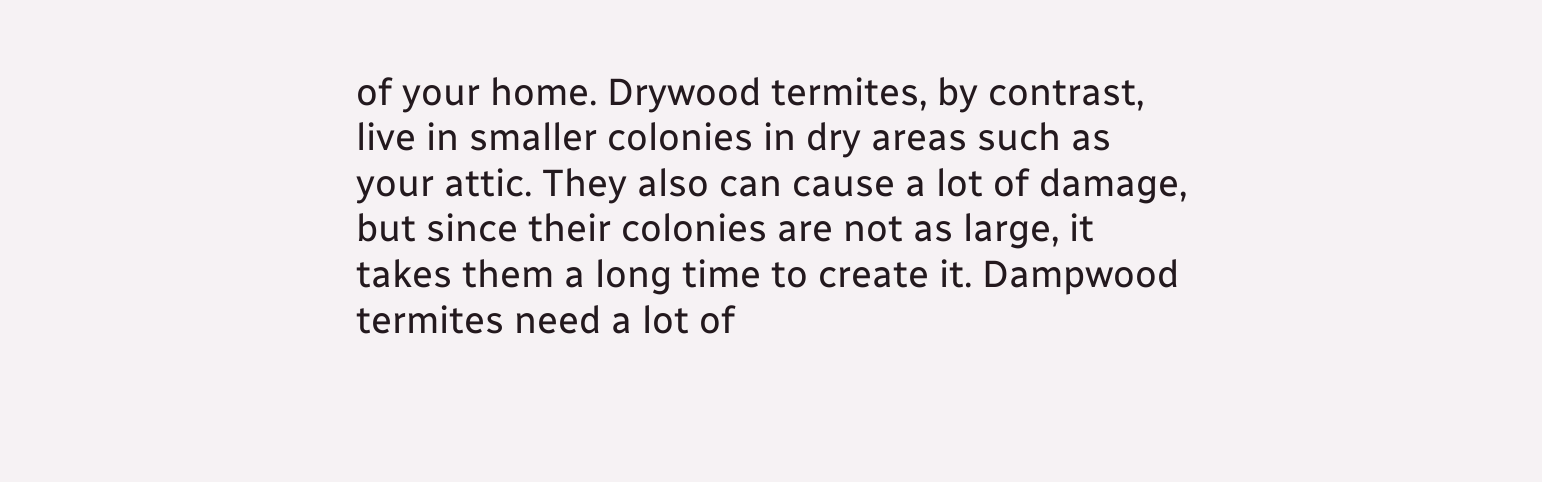of your home. Drywood termites, by contrast, live in smaller colonies in dry areas such as your attic. They also can cause a lot of damage, but since their colonies are not as large, it takes them a long time to create it. Dampwood termites need a lot of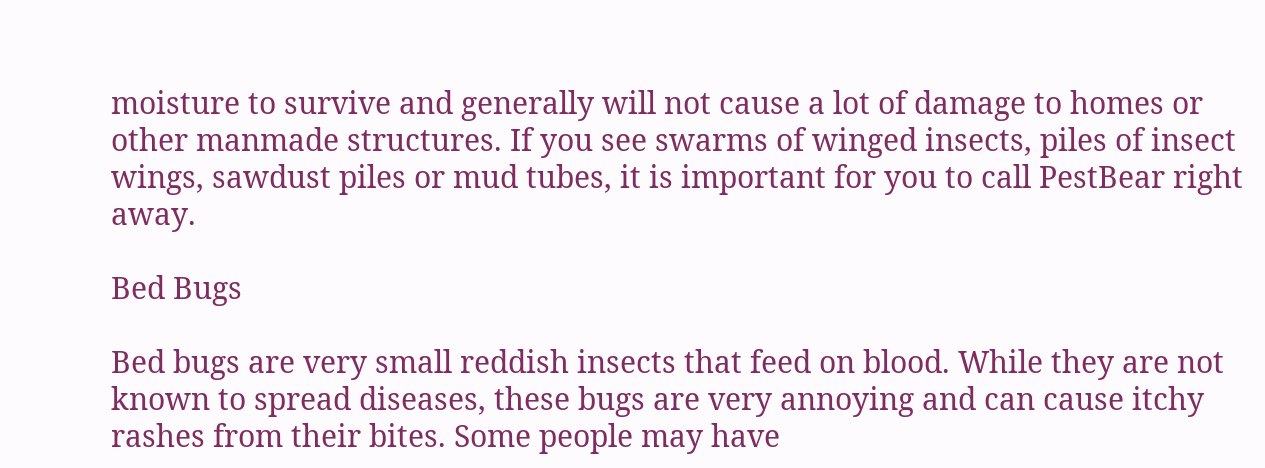moisture to survive and generally will not cause a lot of damage to homes or other manmade structures. If you see swarms of winged insects, piles of insect wings, sawdust piles or mud tubes, it is important for you to call PestBear right away.

Bed Bugs

Bed bugs are very small reddish insects that feed on blood. While they are not known to spread diseases, these bugs are very annoying and can cause itchy rashes from their bites. Some people may have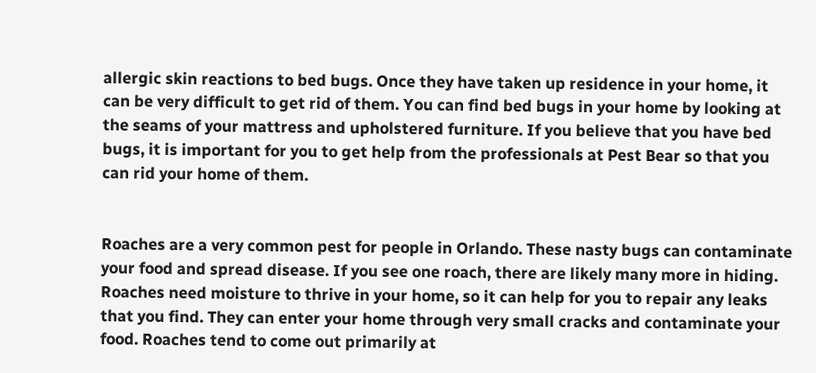allergic skin reactions to bed bugs. Once they have taken up residence in your home, it can be very difficult to get rid of them. You can find bed bugs in your home by looking at the seams of your mattress and upholstered furniture. If you believe that you have bed bugs, it is important for you to get help from the professionals at Pest Bear so that you can rid your home of them.


Roaches are a very common pest for people in Orlando. These nasty bugs can contaminate your food and spread disease. If you see one roach, there are likely many more in hiding. Roaches need moisture to thrive in your home, so it can help for you to repair any leaks that you find. They can enter your home through very small cracks and contaminate your food. Roaches tend to come out primarily at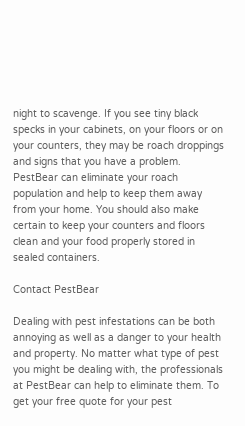night to scavenge. If you see tiny black specks in your cabinets, on your floors or on your counters, they may be roach droppings and signs that you have a problem. PestBear can eliminate your roach population and help to keep them away from your home. You should also make certain to keep your counters and floors clean and your food properly stored in sealed containers.

Contact PestBear

Dealing with pest infestations can be both annoying as well as a danger to your health and property. No matter what type of pest you might be dealing with, the professionals at PestBear can help to eliminate them. To get your free quote for your pest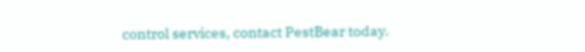control services, contact PestBear today.